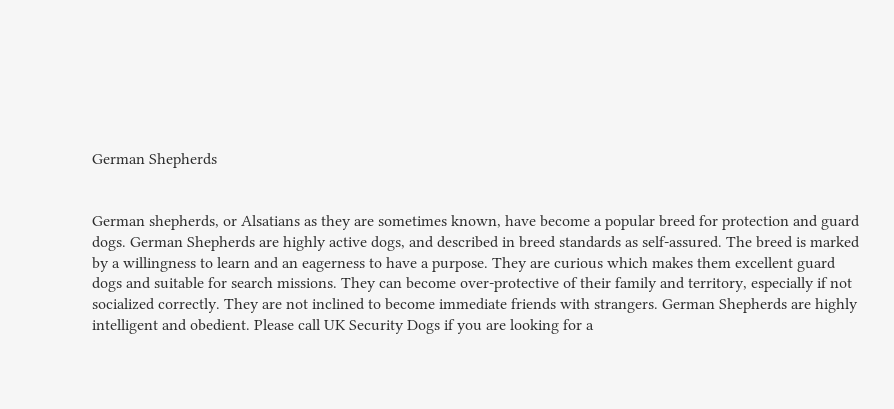German Shepherds


German shepherds, or Alsatians as they are sometimes known, have become a popular breed for protection and guard dogs. German Shepherds are highly active dogs, and described in breed standards as self-assured. The breed is marked by a willingness to learn and an eagerness to have a purpose. They are curious which makes them excellent guard dogs and suitable for search missions. They can become over-protective of their family and territory, especially if not socialized correctly. They are not inclined to become immediate friends with strangers. German Shepherds are highly intelligent and obedient. Please call UK Security Dogs if you are looking for a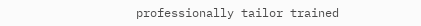professionally tailor trained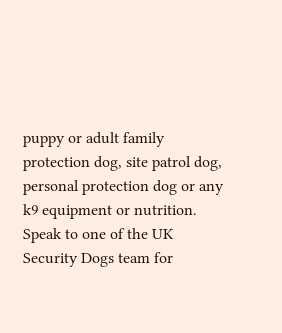puppy or adult family protection dog, site patrol dog, personal protection dog or any k9 equipment or nutrition. Speak to one of the UK Security Dogs team for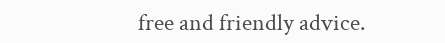free and friendly advice.